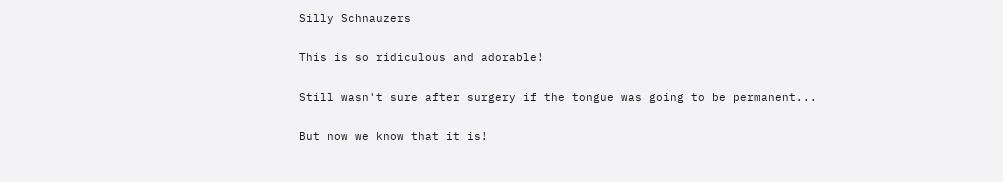Silly Schnauzers

This is so ridiculous and adorable!

Still wasn't sure after surgery if the tongue was going to be permanent...

But now we know that it is!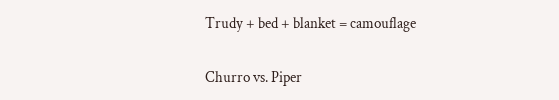Trudy + bed + blanket = camouflage

Churro vs. Piper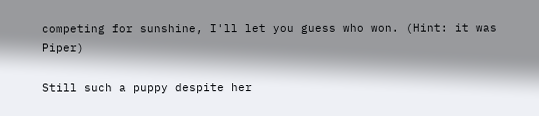competing for sunshine, I'll let you guess who won. (Hint: it was Piper)

Still such a puppy despite her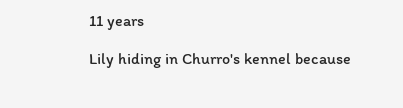11 years

Lily hiding in Churro's kennel because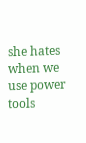she hates when we use power tools